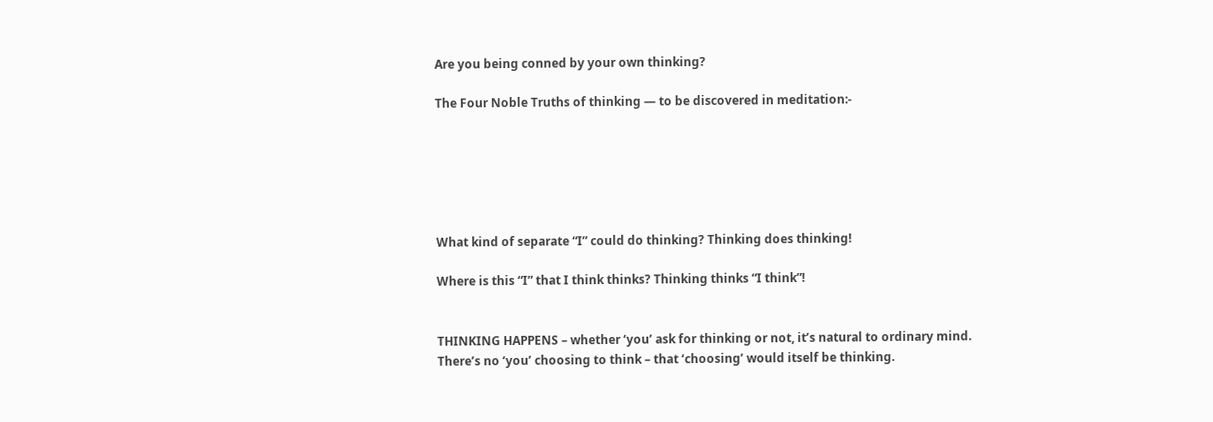Are you being conned by your own thinking?

The Four Noble Truths of thinking — to be discovered in meditation:-






What kind of separate “I” could do thinking? Thinking does thinking!

Where is this “I” that I think thinks? Thinking thinks “I think”!


THINKING HAPPENS – whether ‘you’ ask for thinking or not, it’s natural to ordinary mind.
There’s no ‘you’ choosing to think – that ‘choosing’ would itself be thinking.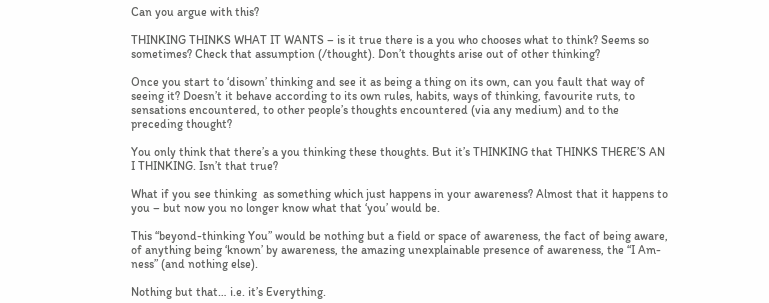Can you argue with this?

THINKING THINKS WHAT IT WANTS – is it true there is a you who chooses what to think? Seems so sometimes? Check that assumption (/thought). Don’t thoughts arise out of other thinking?

Once you start to ‘disown’ thinking and see it as being a thing on its own, can you fault that way of seeing it? Doesn’t it behave according to its own rules, habits, ways of thinking, favourite ruts, to sensations encountered, to other people’s thoughts encountered (via any medium) and to the preceding thought?

You only think that there’s a you thinking these thoughts. But it’s THINKING that THINKS THERE’S AN I THINKING. Isn’t that true?

What if you see thinking  as something which just happens in your awareness? Almost that it happens to you – but now you no longer know what that ‘you’ would be.

This “beyond-thinking You” would be nothing but a field or space of awareness, the fact of being aware, of anything being ‘known’ by awareness, the amazing unexplainable presence of awareness, the “I Am-ness” (and nothing else).

Nothing but that… i.e. it’s Everything.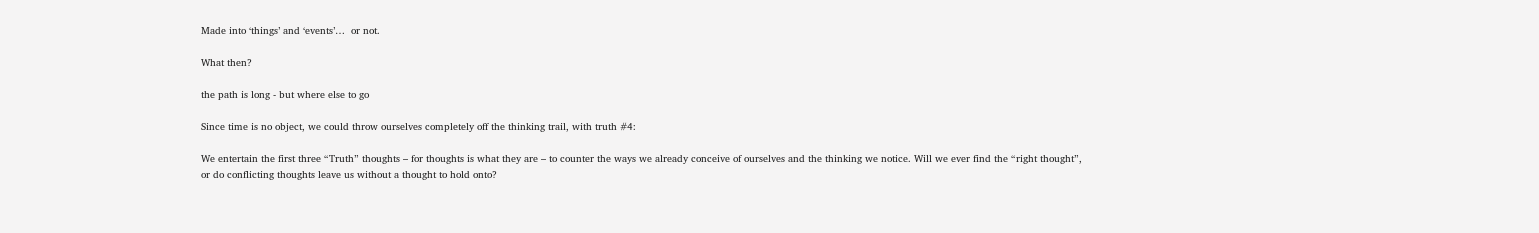Made into ‘things’ and ‘events’…  or not.

What then?

the path is long - but where else to go

Since time is no object, we could throw ourselves completely off the thinking trail, with truth #4:

We entertain the first three “Truth” thoughts – for thoughts is what they are – to counter the ways we already conceive of ourselves and the thinking we notice. Will we ever find the “right thought”, or do conflicting thoughts leave us without a thought to hold onto?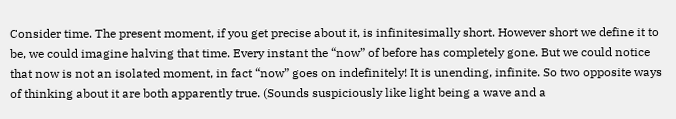Consider time. The present moment, if you get precise about it, is infinitesimally short. However short we define it to be, we could imagine halving that time. Every instant the “now” of before has completely gone. But we could notice that now is not an isolated moment, in fact “now” goes on indefinitely! It is unending, infinite. So two opposite ways of thinking about it are both apparently true. (Sounds suspiciously like light being a wave and a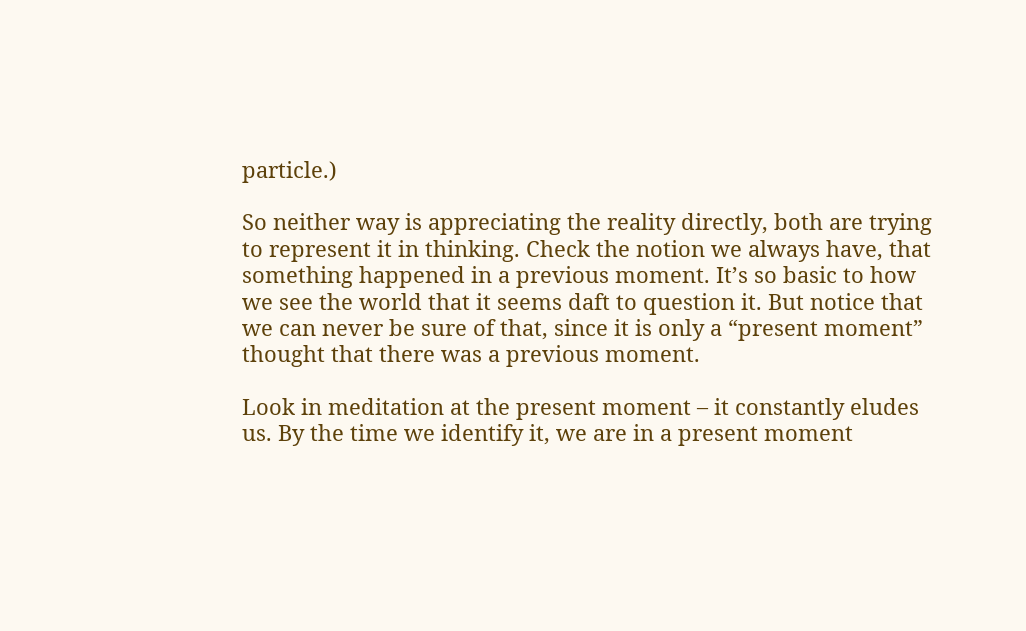particle.)

So neither way is appreciating the reality directly, both are trying to represent it in thinking. Check the notion we always have, that something happened in a previous moment. It’s so basic to how we see the world that it seems daft to question it. But notice that we can never be sure of that, since it is only a “present moment” thought that there was a previous moment.

Look in meditation at the present moment – it constantly eludes us. By the time we identify it, we are in a present moment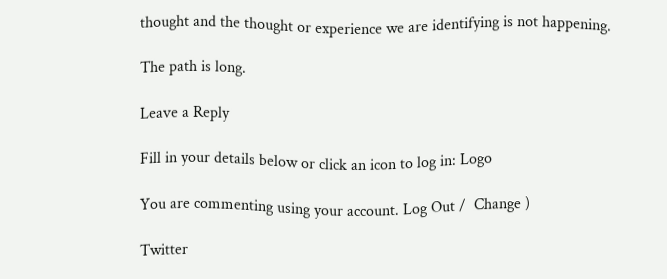thought and the thought or experience we are identifying is not happening.

The path is long.

Leave a Reply

Fill in your details below or click an icon to log in: Logo

You are commenting using your account. Log Out /  Change )

Twitter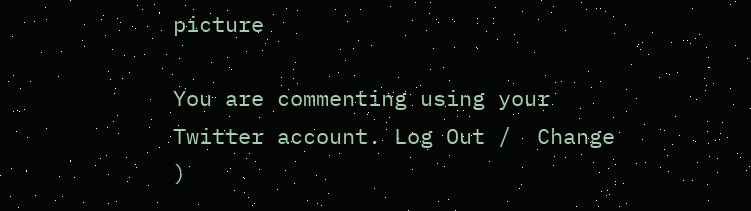picture

You are commenting using your Twitter account. Log Out /  Change )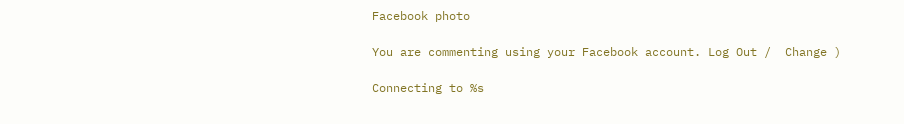Facebook photo

You are commenting using your Facebook account. Log Out /  Change )

Connecting to %s